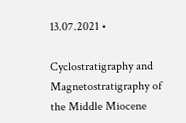13.07.2021 •

Cyclostratigraphy and Magnetostratigraphy of the Middle Miocene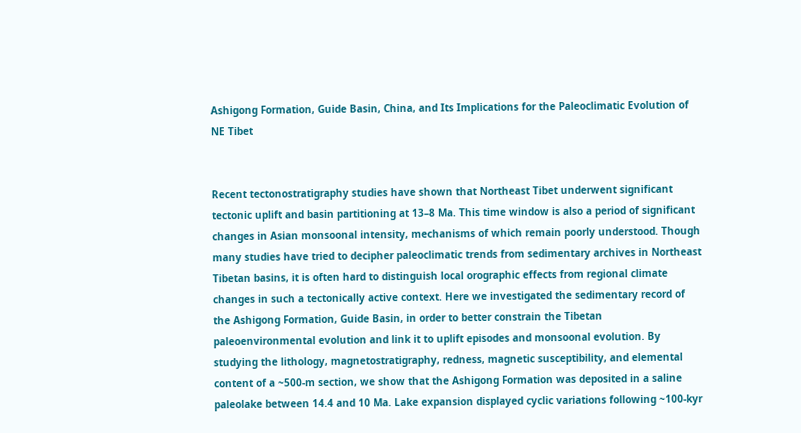Ashigong Formation, Guide Basin, China, and Its Implications for the Paleoclimatic Evolution of NE Tibet


Recent tectonostratigraphy studies have shown that Northeast Tibet underwent significant tectonic uplift and basin partitioning at 13–8 Ma. This time window is also a period of significant changes in Asian monsoonal intensity, mechanisms of which remain poorly understood. Though many studies have tried to decipher paleoclimatic trends from sedimentary archives in Northeast Tibetan basins, it is often hard to distinguish local orographic effects from regional climate changes in such a tectonically active context. Here we investigated the sedimentary record of the Ashigong Formation, Guide Basin, in order to better constrain the Tibetan paleoenvironmental evolution and link it to uplift episodes and monsoonal evolution. By studying the lithology, magnetostratigraphy, redness, magnetic susceptibility, and elemental content of a ~500-m section, we show that the Ashigong Formation was deposited in a saline paleolake between 14.4 and 10 Ma. Lake expansion displayed cyclic variations following ~100-kyr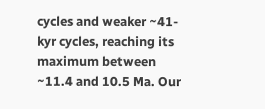cycles and weaker ~41-kyr cycles, reaching its maximum between ~11.4 and 10.5 Ma. Our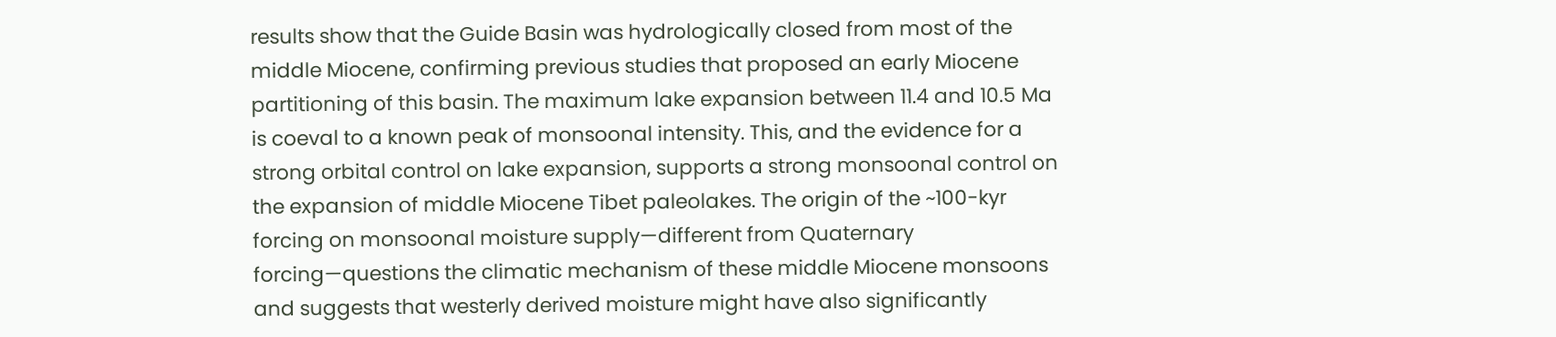results show that the Guide Basin was hydrologically closed from most of the middle Miocene, confirming previous studies that proposed an early Miocene partitioning of this basin. The maximum lake expansion between 11.4 and 10.5 Ma is coeval to a known peak of monsoonal intensity. This, and the evidence for a strong orbital control on lake expansion, supports a strong monsoonal control on the expansion of middle Miocene Tibet paleolakes. The origin of the ~100-kyr forcing on monsoonal moisture supply—different from Quaternary forcing—questions the climatic mechanism of these middle Miocene monsoons and suggests that westerly derived moisture might have also significantly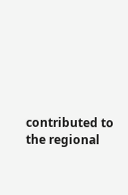contributed to the regional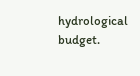hydrological budget.